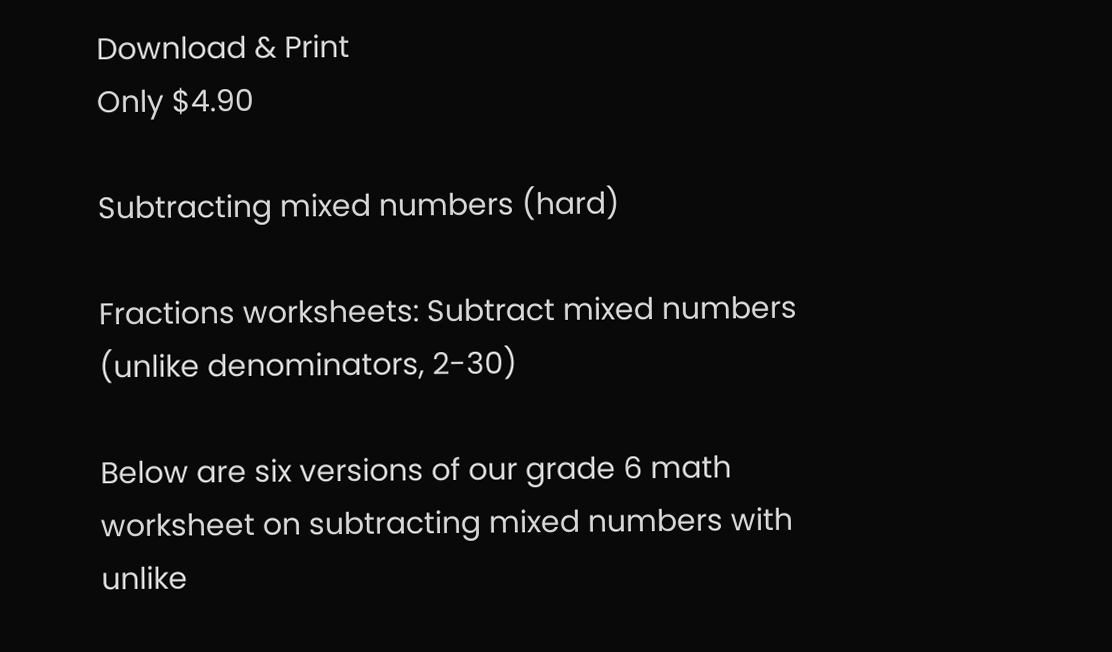Download & Print
Only $4.90

Subtracting mixed numbers (hard)

Fractions worksheets: Subtract mixed numbers (unlike denominators, 2-30)

Below are six versions of our grade 6 math worksheet on subtracting mixed numbers with unlike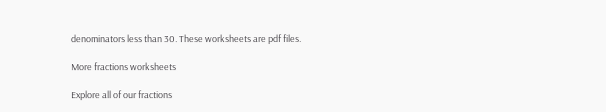denominators less than 30. These worksheets are pdf files.

More fractions worksheets

Explore all of our fractions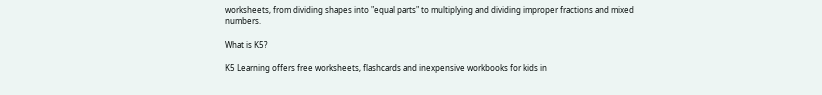worksheets, from dividing shapes into "equal parts" to multiplying and dividing improper fractions and mixed numbers.

What is K5?

K5 Learning offers free worksheets, flashcards and inexpensive workbooks for kids in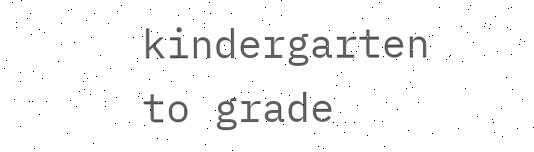kindergarten to grade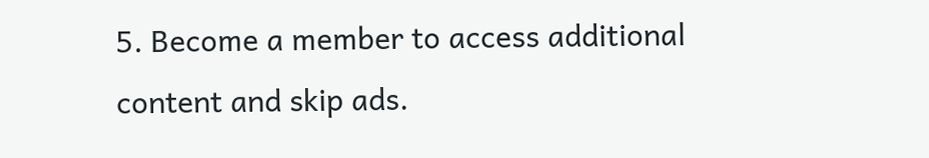5. Become a member to access additional content and skip ads.